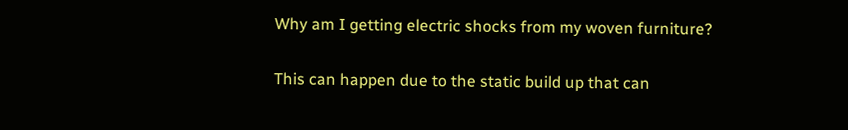Why am I getting electric shocks from my woven furniture?

This can happen due to the static build up that can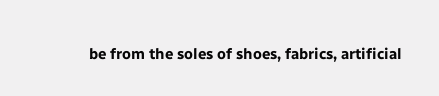be from the soles of shoes, fabrics, artificial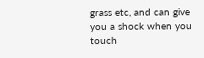grass etc, and can give you a shock when you touch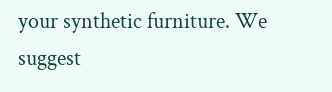your synthetic furniture. We suggest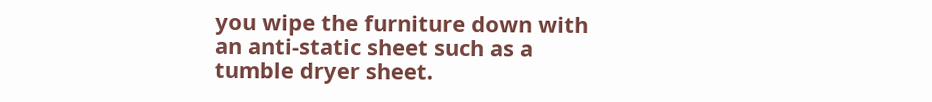you wipe the furniture down with an anti-static sheet such as a tumble dryer sheet.